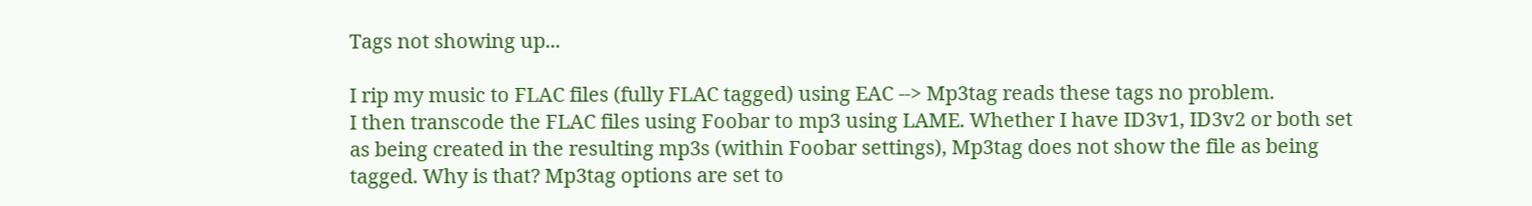Tags not showing up...

I rip my music to FLAC files (fully FLAC tagged) using EAC --> Mp3tag reads these tags no problem.
I then transcode the FLAC files using Foobar to mp3 using LAME. Whether I have ID3v1, ID3v2 or both set as being created in the resulting mp3s (within Foobar settings), Mp3tag does not show the file as being tagged. Why is that? Mp3tag options are set to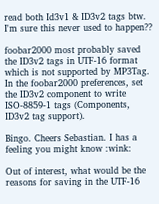read both Id3v1 & ID3v2 tags btw. I'm sure this never used to happen??

foobar2000 most probably saved the ID3v2 tags in UTF-16 format which is not supported by MP3Tag. In the foobar2000 preferences, set the ID3v2 component to write ISO-8859-1 tags (Components, ID3v2 tag support).

Bingo. Cheers Sebastian. I has a feeling you might know :wink:

Out of interest, what would be the reasons for saving in the UTF-16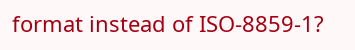format instead of ISO-8859-1?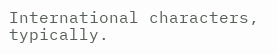International characters, typically.